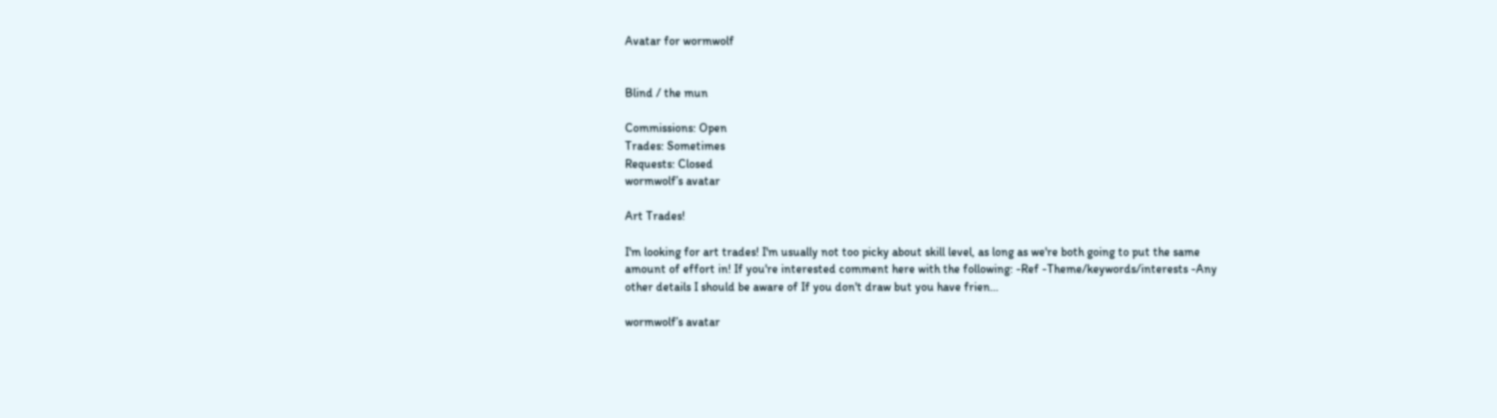Avatar for wormwolf


Blind / the mun

Commissions: Open
Trades: Sometimes
Requests: Closed
wormwolf’s avatar

Art Trades!

I'm looking for art trades! I'm usually not too picky about skill level, as long as we're both going to put the same amount of effort in! If you're interested comment here with the following: -Ref -Theme/keywords/interests -Any other details I should be aware of If you don't draw but you have frien…

wormwolf’s avatar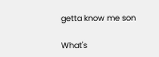getta know me son

What's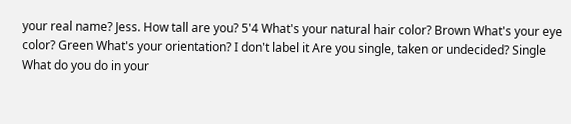your real name? Jess. How tall are you? 5'4 What's your natural hair color? Brown What's your eye color? Green What's your orientation? I don't label it Are you single, taken or undecided? Single What do you do in your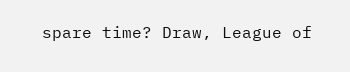spare time? Draw, League of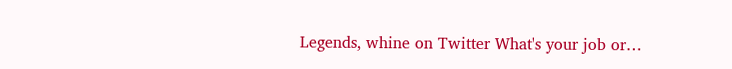Legends, whine on Twitter What's your job or…